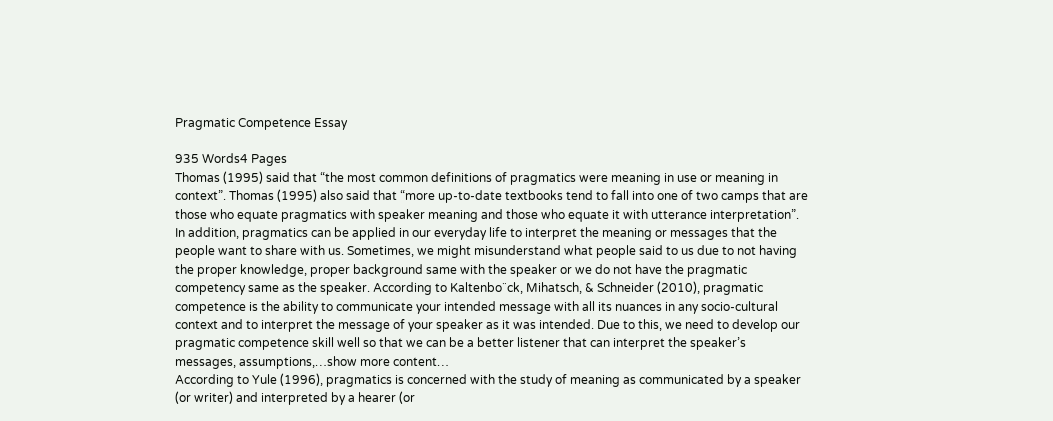Pragmatic Competence Essay

935 Words4 Pages
Thomas (1995) said that “the most common definitions of pragmatics were meaning in use or meaning in context”. Thomas (1995) also said that “more up-to-date textbooks tend to fall into one of two camps that are those who equate pragmatics with speaker meaning and those who equate it with utterance interpretation”. In addition, pragmatics can be applied in our everyday life to interpret the meaning or messages that the people want to share with us. Sometimes, we might misunderstand what people said to us due to not having the proper knowledge, proper background same with the speaker or we do not have the pragmatic competency same as the speaker. According to Kaltenbo¨ck, Mihatsch, & Schneider (2010), pragmatic competence is the ability to communicate your intended message with all its nuances in any socio-cultural context and to interpret the message of your speaker as it was intended. Due to this, we need to develop our pragmatic competence skill well so that we can be a better listener that can interpret the speaker’s messages, assumptions,…show more content…
According to Yule (1996), pragmatics is concerned with the study of meaning as communicated by a speaker (or writer) and interpreted by a hearer (or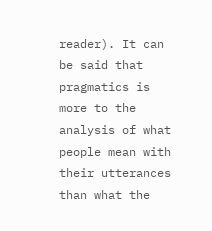reader). It can be said that pragmatics is more to the analysis of what people mean with their utterances than what the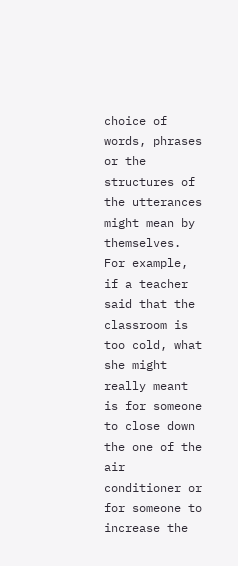choice of words, phrases or the structures of the utterances might mean by themselves. For example, if a teacher said that the classroom is too cold, what she might really meant is for someone to close down the one of the air conditioner or for someone to increase the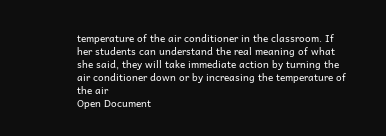temperature of the air conditioner in the classroom. If her students can understand the real meaning of what she said, they will take immediate action by turning the air conditioner down or by increasing the temperature of the air
Open Document